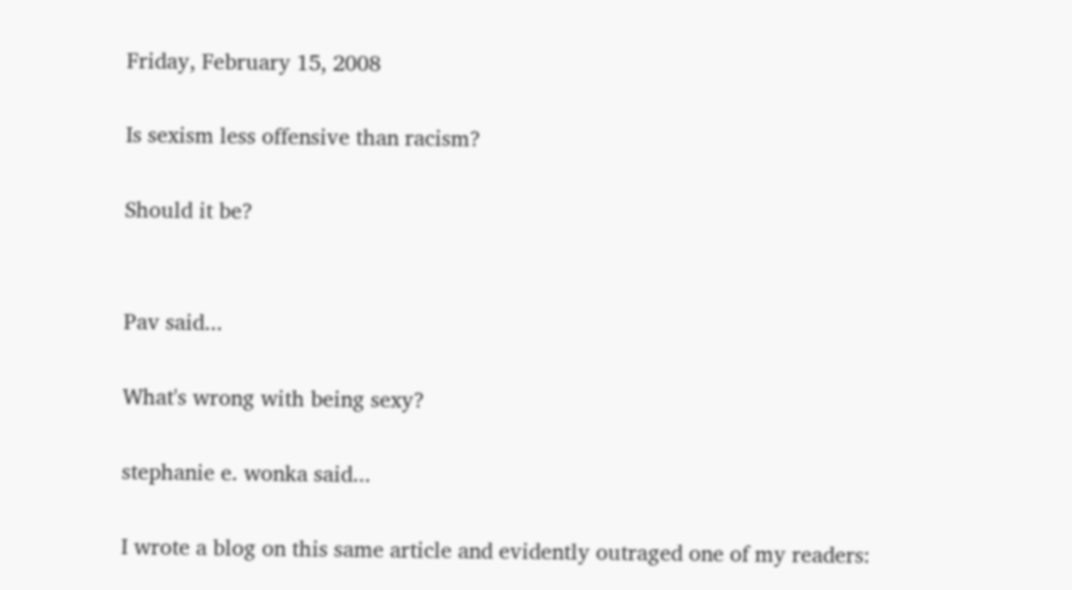Friday, February 15, 2008

Is sexism less offensive than racism?

Should it be?


Pav said...

What's wrong with being sexy?

stephanie e. wonka said...

I wrote a blog on this same article and evidently outraged one of my readers: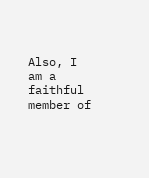Also, I am a faithful member of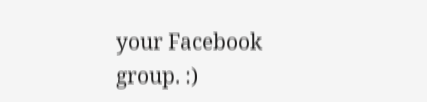your Facebook group. :)